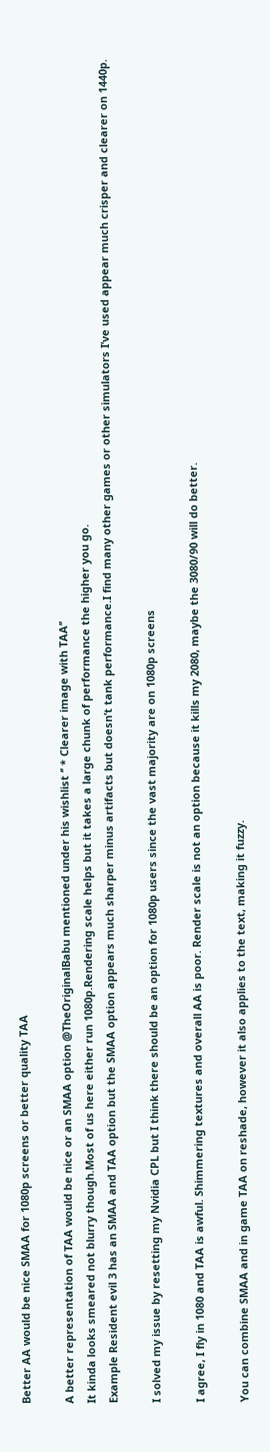Better AA would be nice SMAA for 1080p screens or better quality TAA

A better representation of TAA would be nice or an SMAA option @TheOriginalBabu mentioned under his wishlist ‘’ * Clearer image with TAA’’
It kinda looks smeared not blurry though.Most of us here either run 1080p.Rendering scale helps but it takes a large chunk of performance the higher you go.
Example Resident evil 3 has an SMAA and TAA option but the SMAA option appears much sharper minus artifacts but doesn’t tank performance.I find many other games or other simulators I’ve used appear much crisper and clearer on 1440p.

I solved my issue by resetting my Nvidia CPL but I think there should be an option for 1080p users since the vast majority are on 1080p screens

I agree, I fly in 1080 and TAA is awful. Shimmering textures and overall AA is poor. Render scale is not an option because it kills my 2080, maybe the 3080/90 will do better.

You can combine SMAA and in game TAA on reshade, however it also applies to the text, making it fuzzy.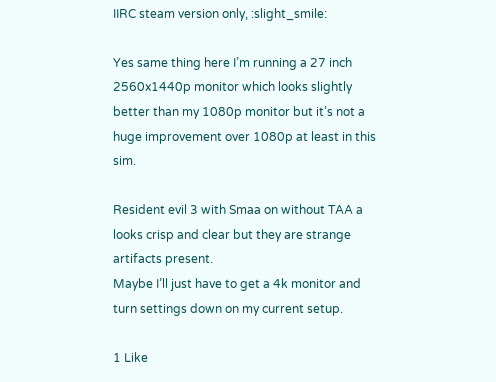IIRC steam version only, :slight_smile:

Yes same thing here I’m running a 27 inch 2560x1440p monitor which looks slightly better than my 1080p monitor but it’s not a huge improvement over 1080p at least in this sim.

Resident evil 3 with Smaa on without TAA a looks crisp and clear but they are strange artifacts present.
Maybe I’ll just have to get a 4k monitor and turn settings down on my current setup.

1 Like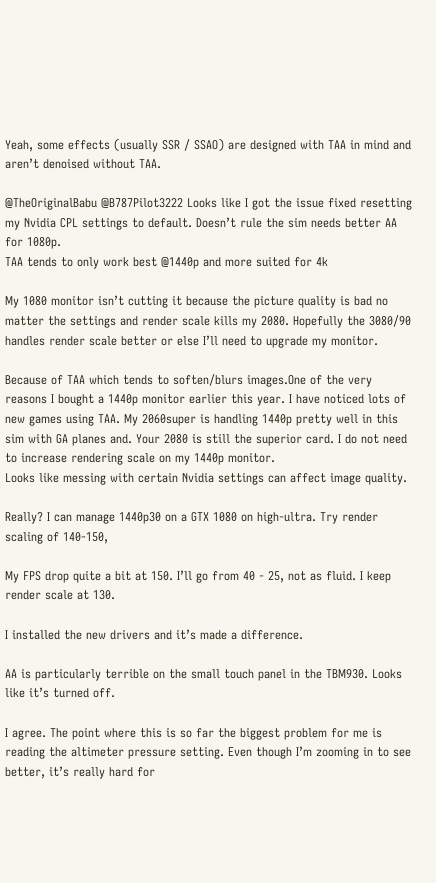Yeah, some effects (usually SSR / SSAO) are designed with TAA in mind and aren’t denoised without TAA.

@TheOriginalBabu @B787Pilot3222 Looks like I got the issue fixed resetting my Nvidia CPL settings to default. Doesn’t rule the sim needs better AA for 1080p.
TAA tends to only work best @1440p and more suited for 4k

My 1080 monitor isn’t cutting it because the picture quality is bad no matter the settings and render scale kills my 2080. Hopefully the 3080/90 handles render scale better or else I’ll need to upgrade my monitor.

Because of TAA which tends to soften/blurs images.One of the very reasons I bought a 1440p monitor earlier this year. I have noticed lots of new games using TAA. My 2060super is handling 1440p pretty well in this sim with GA planes and. Your 2080 is still the superior card. I do not need to increase rendering scale on my 1440p monitor.
Looks like messing with certain Nvidia settings can affect image quality.

Really? I can manage 1440p30 on a GTX 1080 on high-ultra. Try render scaling of 140-150,

My FPS drop quite a bit at 150. I’ll go from 40 - 25, not as fluid. I keep render scale at 130.

I installed the new drivers and it’s made a difference.

AA is particularly terrible on the small touch panel in the TBM930. Looks like it’s turned off.

I agree. The point where this is so far the biggest problem for me is reading the altimeter pressure setting. Even though I’m zooming in to see better, it’s really hard for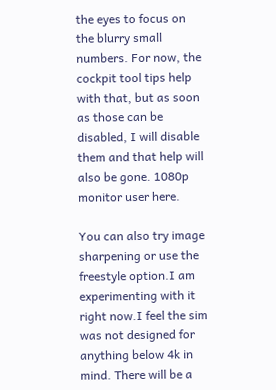the eyes to focus on the blurry small numbers. For now, the cockpit tool tips help with that, but as soon as those can be disabled, I will disable them and that help will also be gone. 1080p monitor user here.

You can also try image sharpening or use the freestyle option.I am experimenting with it right now.I feel the sim was not designed for anything below 4k in mind. There will be a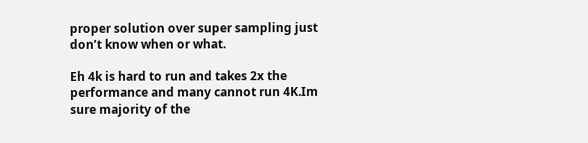proper solution over super sampling just don’t know when or what.

Eh 4k is hard to run and takes 2x the performance and many cannot run 4K.Im sure majority of the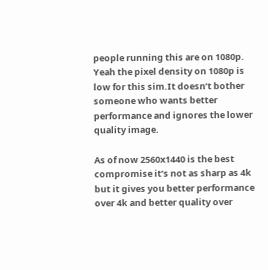people running this are on 1080p.
Yeah the pixel density on 1080p is low for this sim.It doesn’t bother someone who wants better performance and ignores the lower quality image.

As of now 2560x1440 is the best compromise it’s not as sharp as 4k but it gives you better performance over 4k and better quality over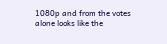1080p and from the votes alone looks like the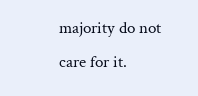majority do not care for it.